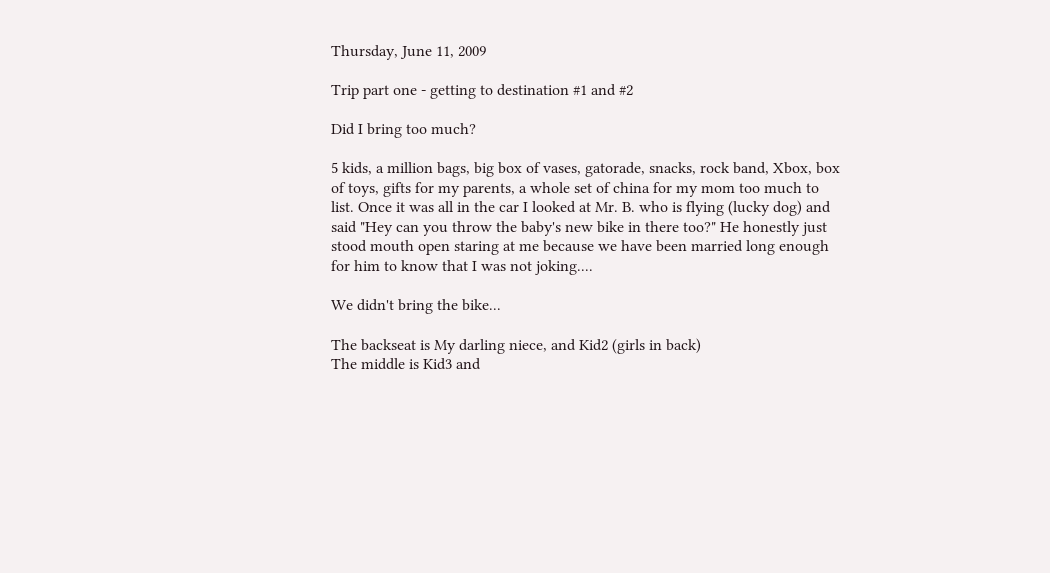Thursday, June 11, 2009

Trip part one - getting to destination #1 and #2

Did I bring too much?

5 kids, a million bags, big box of vases, gatorade, snacks, rock band, Xbox, box of toys, gifts for my parents, a whole set of china for my mom too much to list. Once it was all in the car I looked at Mr. B. who is flying (lucky dog) and said "Hey can you throw the baby's new bike in there too?" He honestly just stood mouth open staring at me because we have been married long enough for him to know that I was not joking....

We didn't bring the bike...

The backseat is My darling niece, and Kid2 (girls in back)
The middle is Kid3 and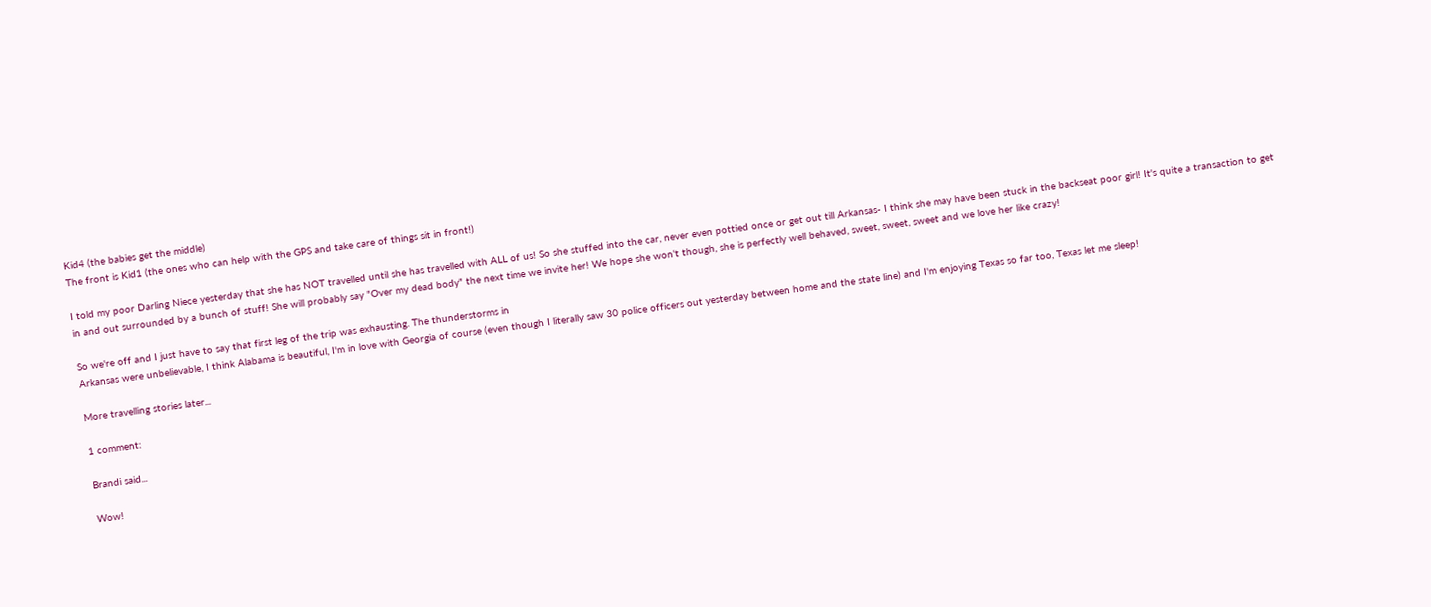Kid4 (the babies get the middle)
The front is Kid1 (the ones who can help with the GPS and take care of things sit in front!)

I told my poor Darling Niece yesterday that she has NOT travelled until she has travelled with ALL of us! So she stuffed into the car, never even pottied once or get out till Arkansas- I think she may have been stuck in the backseat poor girl! It's quite a transaction to get in and out surrounded by a bunch of stuff! She will probably say "Over my dead body" the next time we invite her! We hope she won't though, she is perfectly well behaved, sweet, sweet, sweet and we love her like crazy!

So we're off and I just have to say that first leg of the trip was exhausting. The thunderstorms in
Arkansas were unbelievable, I think Alabama is beautiful, I'm in love with Georgia of course (even though I literally saw 30 police officers out yesterday between home and the state line) and I'm enjoying Texas so far too, Texas let me sleep!

More travelling stories later...

1 comment:

Brandi said...

Wow!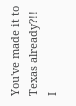You've made it to Texas already?!! I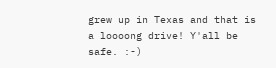grew up in Texas and that is a loooong drive! Y'all be safe. :-)